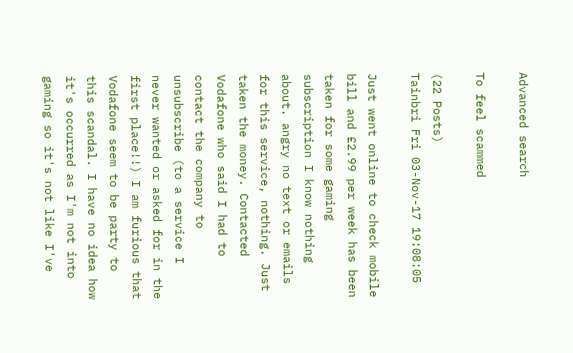Advanced search

To feel scammed

(22 Posts)
Tainbri Fri 03-Nov-17 19:08:05

Just went online to check mobile bill and £2.99 per week has been taken for some gaming subscription I know nothing about. angry no text or emails for this service, nothing. Just taken the money. Contacted Vodafone who said I had to contact the company to unsubscribe (to a service I never wanted or asked for in the first place!!) I am furious that Vodafone seem to be party to this scandal. I have no idea how it's occurred as I'm not into gaming so it's not like I've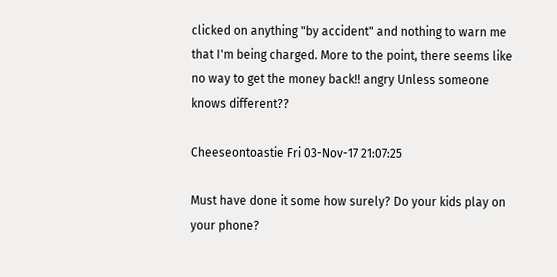clicked on anything "by accident" and nothing to warn me that I'm being charged. More to the point, there seems like no way to get the money back!! angry Unless someone knows different??

Cheeseontoastie Fri 03-Nov-17 21:07:25

Must have done it some how surely? Do your kids play on your phone?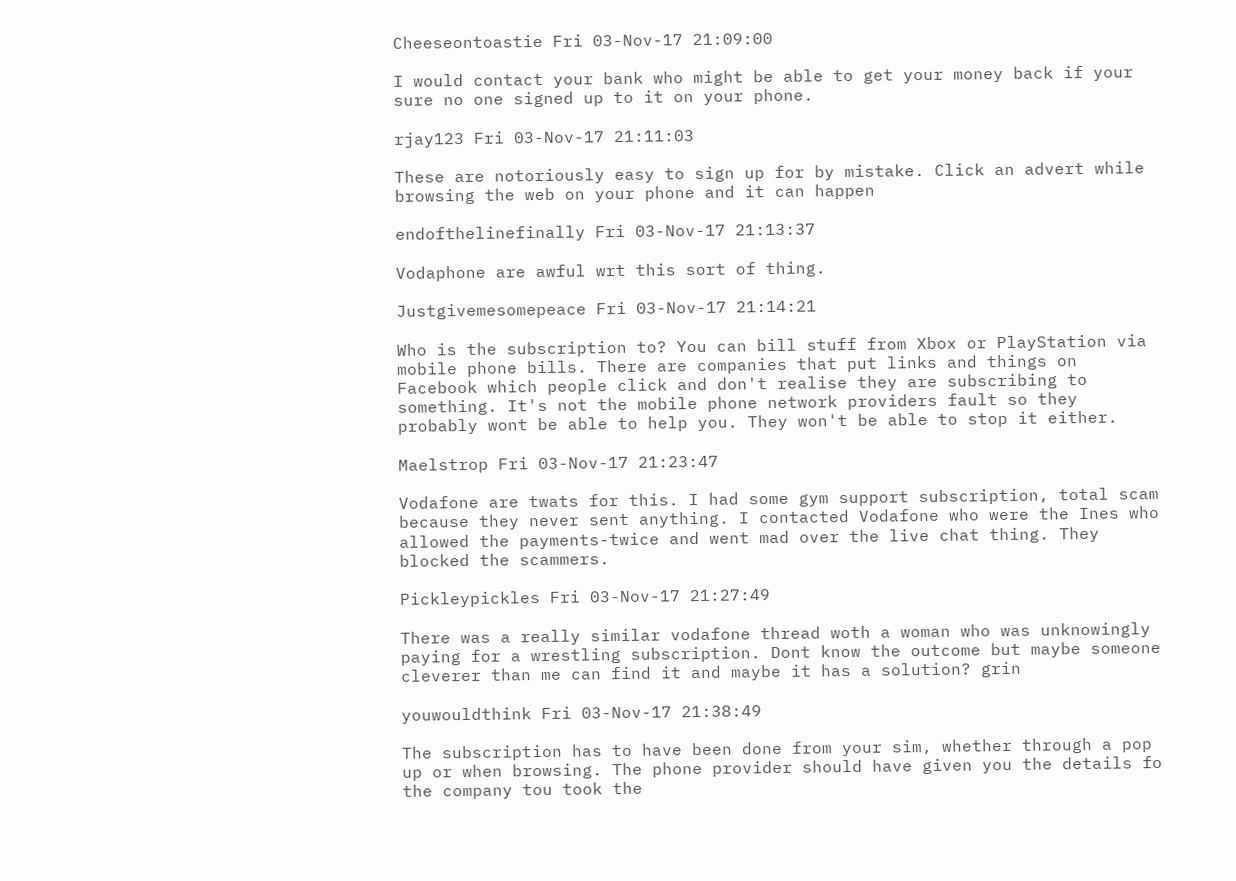Cheeseontoastie Fri 03-Nov-17 21:09:00

I would contact your bank who might be able to get your money back if your sure no one signed up to it on your phone.

rjay123 Fri 03-Nov-17 21:11:03

These are notoriously easy to sign up for by mistake. Click an advert while browsing the web on your phone and it can happen

endofthelinefinally Fri 03-Nov-17 21:13:37

Vodaphone are awful wrt this sort of thing.

Justgivemesomepeace Fri 03-Nov-17 21:14:21

Who is the subscription to? You can bill stuff from Xbox or PlayStation via mobile phone bills. There are companies that put links and things on Facebook which people click and don't realise they are subscribing to something. It's not the mobile phone network providers fault so they probably wont be able to help you. They won't be able to stop it either.

Maelstrop Fri 03-Nov-17 21:23:47

Vodafone are twats for this. I had some gym support subscription, total scam because they never sent anything. I contacted Vodafone who were the Ines who allowed the payments-twice and went mad over the live chat thing. They blocked the scammers.

Pickleypickles Fri 03-Nov-17 21:27:49

There was a really similar vodafone thread woth a woman who was unknowingly paying for a wrestling subscription. Dont know the outcome but maybe someone cleverer than me can find it and maybe it has a solution? grin

youwouldthink Fri 03-Nov-17 21:38:49

The subscription has to have been done from your sim, whether through a pop up or when browsing. The phone provider should have given you the details fo the company tou took the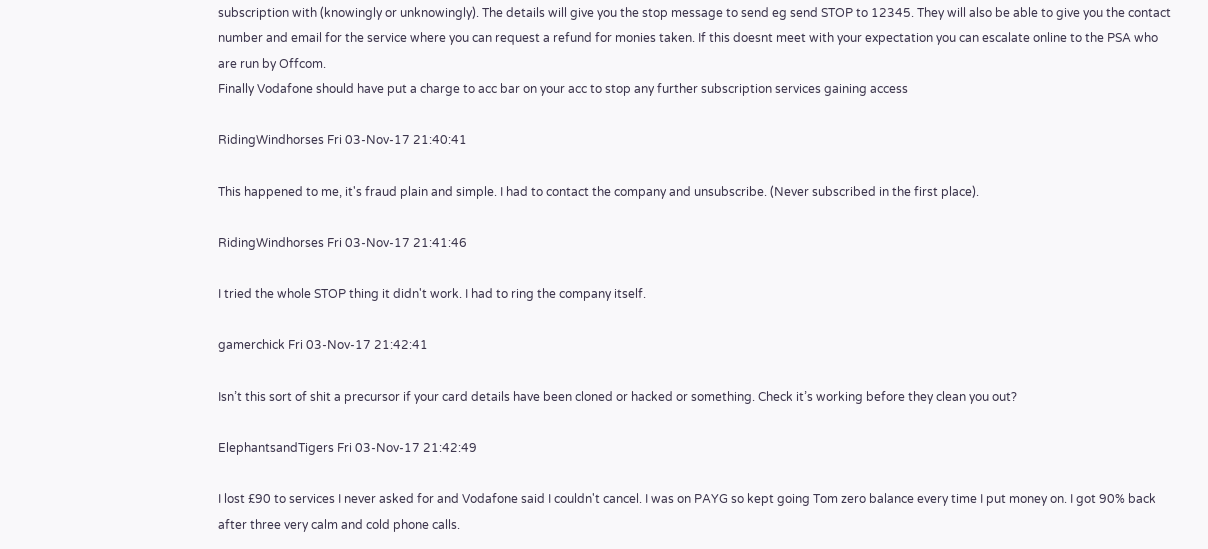subscription with (knowingly or unknowingly). The details will give you the stop message to send eg send STOP to 12345. They will also be able to give you the contact number and email for the service where you can request a refund for monies taken. If this doesnt meet with your expectation you can escalate online to the PSA who are run by Offcom.
Finally Vodafone should have put a charge to acc bar on your acc to stop any further subscription services gaining access

RidingWindhorses Fri 03-Nov-17 21:40:41

This happened to me, it's fraud plain and simple. I had to contact the company and unsubscribe. (Never subscribed in the first place).

RidingWindhorses Fri 03-Nov-17 21:41:46

I tried the whole STOP thing it didn't work. I had to ring the company itself.

gamerchick Fri 03-Nov-17 21:42:41

Isn’t this sort of shit a precursor if your card details have been cloned or hacked or something. Check it’s working before they clean you out?

ElephantsandTigers Fri 03-Nov-17 21:42:49

I lost £90 to services I never asked for and Vodafone said I couldn't cancel. I was on PAYG so kept going Tom zero balance every time I put money on. I got 90% back after three very calm and cold phone calls.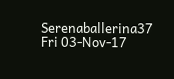Serenaballerina37 Fri 03-Nov-17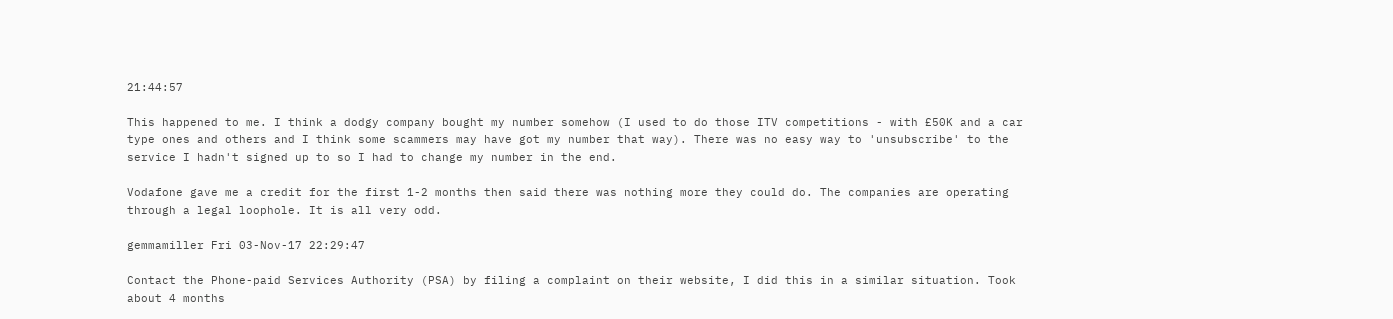21:44:57

This happened to me. I think a dodgy company bought my number somehow (I used to do those ITV competitions - with £50K and a car type ones and others and I think some scammers may have got my number that way). There was no easy way to 'unsubscribe' to the service I hadn't signed up to so I had to change my number in the end.

Vodafone gave me a credit for the first 1-2 months then said there was nothing more they could do. The companies are operating through a legal loophole. It is all very odd.

gemmamiller Fri 03-Nov-17 22:29:47

Contact the Phone-paid Services Authority (PSA) by filing a complaint on their website, I did this in a similar situation. Took about 4 months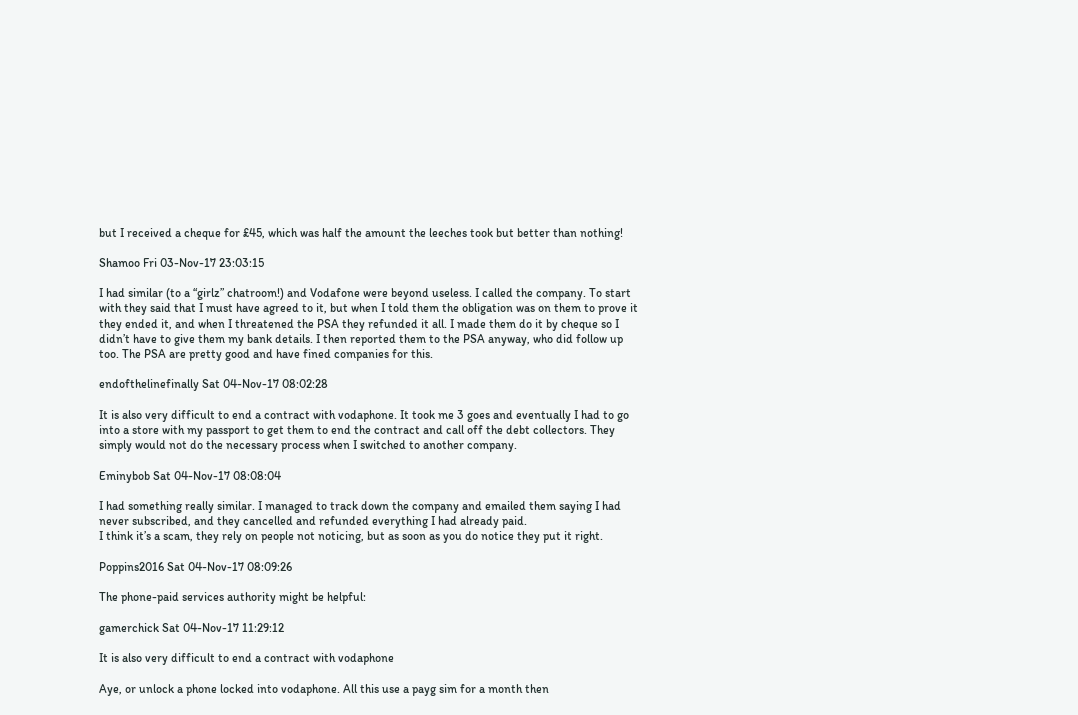but I received a cheque for £45, which was half the amount the leeches took but better than nothing!

Shamoo Fri 03-Nov-17 23:03:15

I had similar (to a “girlz” chatroom!) and Vodafone were beyond useless. I called the company. To start with they said that I must have agreed to it, but when I told them the obligation was on them to prove it they ended it, and when I threatened the PSA they refunded it all. I made them do it by cheque so I didn’t have to give them my bank details. I then reported them to the PSA anyway, who did follow up too. The PSA are pretty good and have fined companies for this.

endofthelinefinally Sat 04-Nov-17 08:02:28

It is also very difficult to end a contract with vodaphone. It took me 3 goes and eventually I had to go into a store with my passport to get them to end the contract and call off the debt collectors. They simply would not do the necessary process when I switched to another company.

Eminybob Sat 04-Nov-17 08:08:04

I had something really similar. I managed to track down the company and emailed them saying I had never subscribed, and they cancelled and refunded everything I had already paid.
I think it’s a scam, they rely on people not noticing, but as soon as you do notice they put it right.

Poppins2016 Sat 04-Nov-17 08:09:26

The phone-paid services authority might be helpful:

gamerchick Sat 04-Nov-17 11:29:12

It is also very difficult to end a contract with vodaphone

Aye, or unlock a phone locked into vodaphone. All this use a payg sim for a month then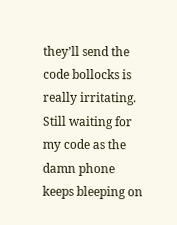they’ll send the code bollocks is really irritating. Still waiting for my code as the damn phone keeps bleeping on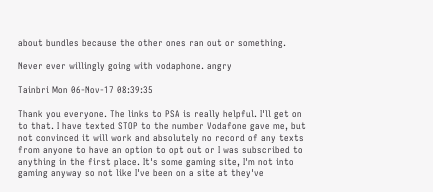about bundles because the other ones ran out or something.

Never ever willingly going with vodaphone. angry

Tainbri Mon 06-Nov-17 08:39:35

Thank you everyone. The links to PSA is really helpful. I'll get on to that. I have texted STOP to the number Vodafone gave me, but not convinced it will work and absolutely no record of any texts from anyone to have an option to opt out or I was subscribed to anything in the first place. It's some gaming site, I'm not into gaming anyway so not like I've been on a site at they've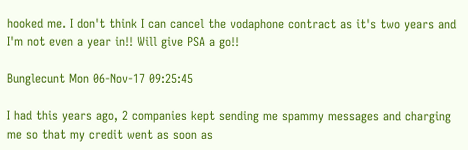hooked me. I don't think I can cancel the vodaphone contract as it's two years and I'm not even a year in!! Will give PSA a go!!

Bunglecunt Mon 06-Nov-17 09:25:45

I had this years ago, 2 companies kept sending me spammy messages and charging me so that my credit went as soon as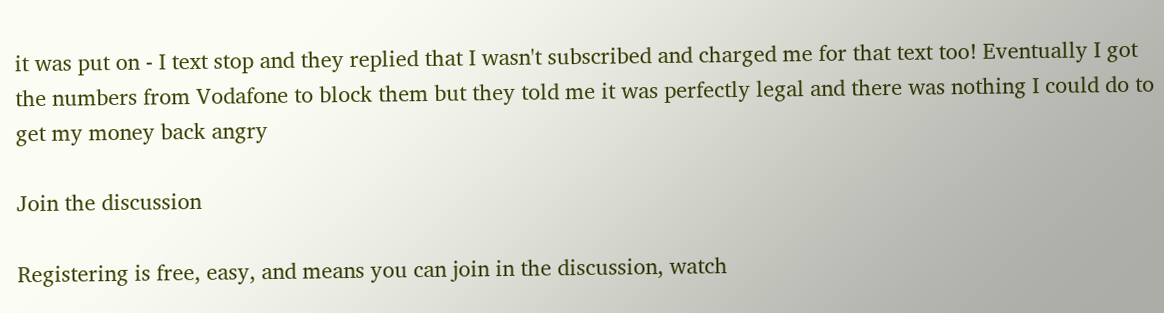it was put on - I text stop and they replied that I wasn't subscribed and charged me for that text too! Eventually I got the numbers from Vodafone to block them but they told me it was perfectly legal and there was nothing I could do to get my money back angry

Join the discussion

Registering is free, easy, and means you can join in the discussion, watch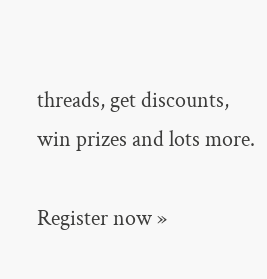threads, get discounts, win prizes and lots more.

Register now »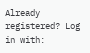Already registered? Log in with: